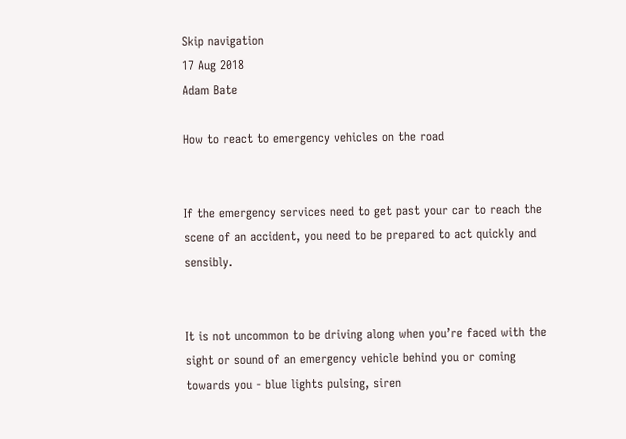Skip navigation
17 Aug 2018
Adam Bate

How to react to emergency vehicles on the road


If the emergency services need to get past your car to reach the scene of an accident, you need to be prepared to act quickly and sensibly.


It is not uncommon to be driving along when you’re faced with the sight or sound of an emergency vehicle behind you or coming towards you - blue lights pulsing, siren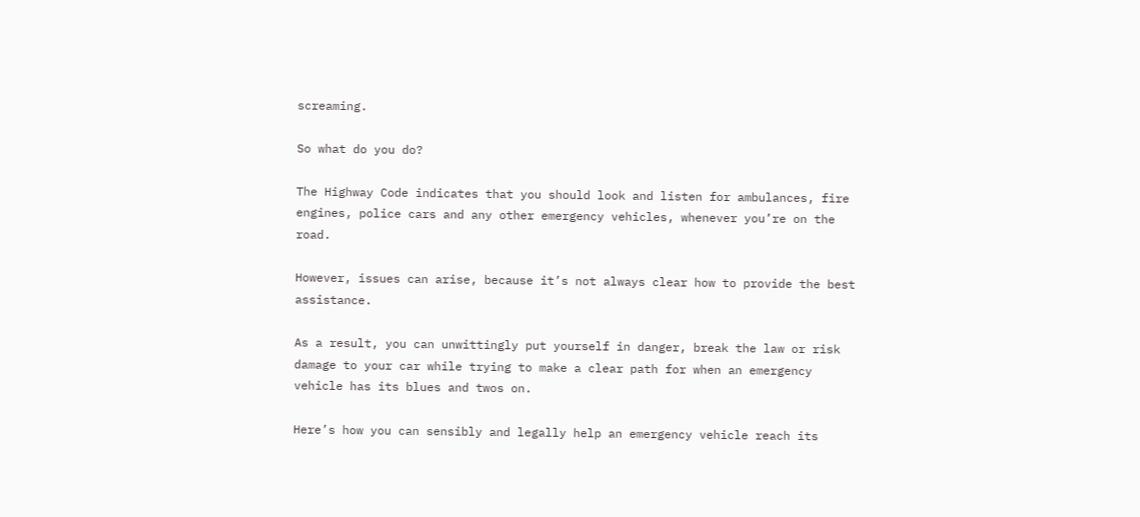screaming.

So what do you do?

The Highway Code indicates that you should look and listen for ambulances, fire engines, police cars and any other emergency vehicles, whenever you’re on the road.

However, issues can arise, because it’s not always clear how to provide the best assistance.

As a result, you can unwittingly put yourself in danger, break the law or risk damage to your car while trying to make a clear path for when an emergency vehicle has its blues and twos on.

Here’s how you can sensibly and legally help an emergency vehicle reach its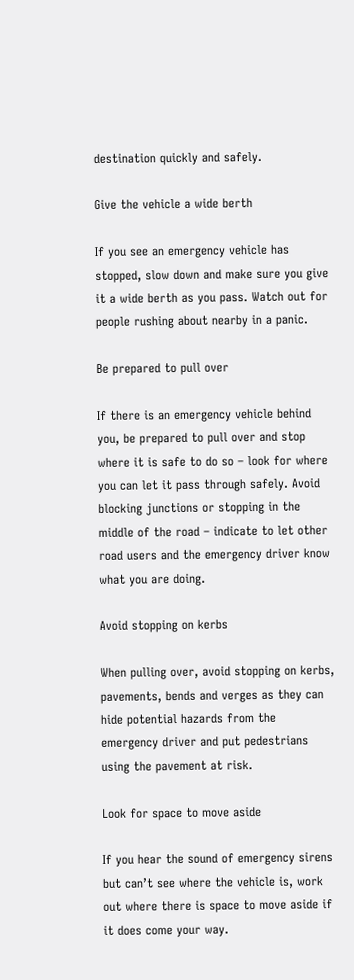destination quickly and safely.

Give the vehicle a wide berth

If you see an emergency vehicle has stopped, slow down and make sure you give it a wide berth as you pass. Watch out for people rushing about nearby in a panic.

Be prepared to pull over

If there is an emergency vehicle behind you, be prepared to pull over and stop where it is safe to do so – look for where you can let it pass through safely. Avoid blocking junctions or stopping in the middle of the road – indicate to let other road users and the emergency driver know what you are doing.

Avoid stopping on kerbs

When pulling over, avoid stopping on kerbs, pavements, bends and verges as they can hide potential hazards from the emergency driver and put pedestrians using the pavement at risk.

Look for space to move aside

If you hear the sound of emergency sirens but can’t see where the vehicle is, work out where there is space to move aside if it does come your way.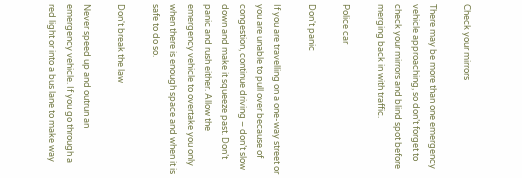Check your mirrors

There may be more than one emergency vehicle approaching, so don’t forget to check your mirrors and blind spot before merging back in with traffic.

Police car

Don't panic

If you are travelling on a one-way street or you are unable to pull over because of congestion, continue driving – don’t slow down and make it squeeze past. Don’t panic and rush either. Allow the emergency vehicle to overtake you only when there is enough space and when it is safe to do so.

Don't break the law

Never speed up and outrun an emergency vehicle. If you go through a red light or into a bus lane to make way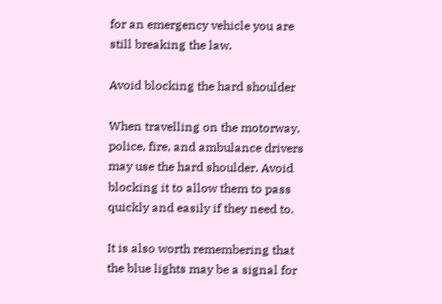for an emergency vehicle you are still breaking the law.

Avoid blocking the hard shoulder

When travelling on the motorway, police, fire, and ambulance drivers may use the hard shoulder. Avoid blocking it to allow them to pass quickly and easily if they need to.

It is also worth remembering that the blue lights may be a signal for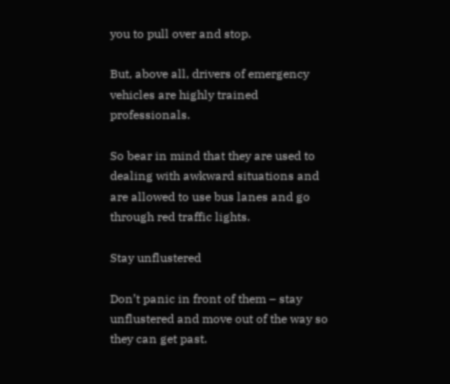you to pull over and stop.

But, above all, drivers of emergency vehicles are highly trained professionals.

So bear in mind that they are used to dealing with awkward situations and are allowed to use bus lanes and go through red traffic lights.

Stay unflustered

Don’t panic in front of them – stay unflustered and move out of the way so they can get past.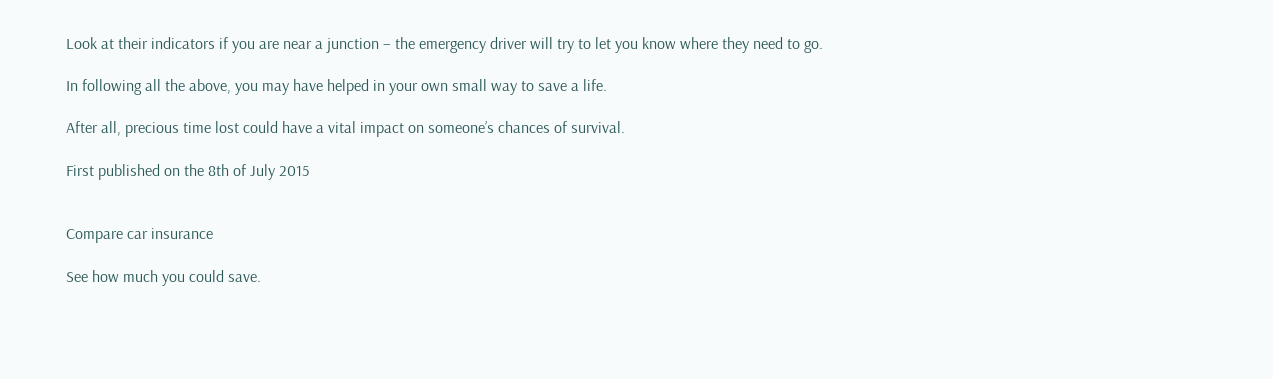Look at their indicators if you are near a junction – the emergency driver will try to let you know where they need to go.

In following all the above, you may have helped in your own small way to save a life.

After all, precious time lost could have a vital impact on someone’s chances of survival.

First published on the 8th of July 2015


Compare car insurance

See how much you could save.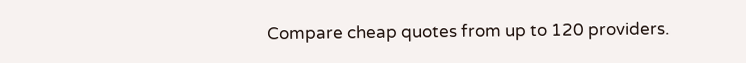Compare cheap quotes from up to 120 providers.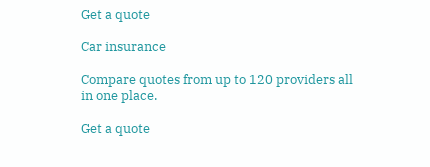Get a quote

Car insurance

Compare quotes from up to 120 providers all in one place.

Get a quote